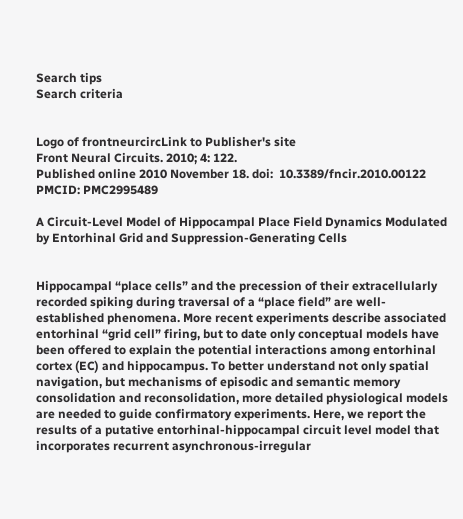Search tips
Search criteria


Logo of frontneurcircLink to Publisher's site
Front Neural Circuits. 2010; 4: 122.
Published online 2010 November 18. doi:  10.3389/fncir.2010.00122
PMCID: PMC2995489

A Circuit-Level Model of Hippocampal Place Field Dynamics Modulated by Entorhinal Grid and Suppression-Generating Cells


Hippocampal “place cells” and the precession of their extracellularly recorded spiking during traversal of a “place field” are well-established phenomena. More recent experiments describe associated entorhinal “grid cell” firing, but to date only conceptual models have been offered to explain the potential interactions among entorhinal cortex (EC) and hippocampus. To better understand not only spatial navigation, but mechanisms of episodic and semantic memory consolidation and reconsolidation, more detailed physiological models are needed to guide confirmatory experiments. Here, we report the results of a putative entorhinal-hippocampal circuit level model that incorporates recurrent asynchronous-irregular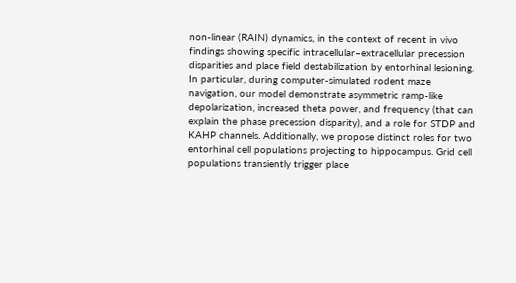non-linear (RAIN) dynamics, in the context of recent in vivo findings showing specific intracellular–extracellular precession disparities and place field destabilization by entorhinal lesioning. In particular, during computer-simulated rodent maze navigation, our model demonstrate asymmetric ramp-like depolarization, increased theta power, and frequency (that can explain the phase precession disparity), and a role for STDP and KAHP channels. Additionally, we propose distinct roles for two entorhinal cell populations projecting to hippocampus. Grid cell populations transiently trigger place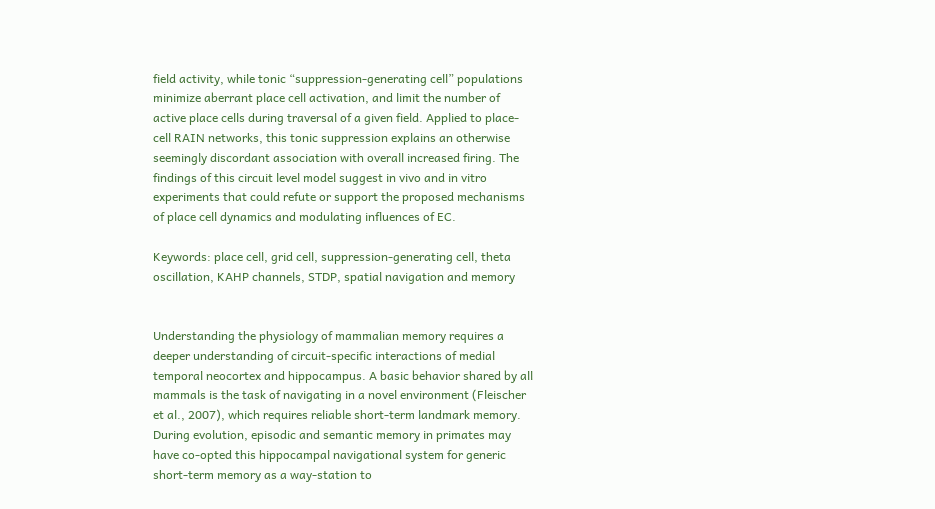field activity, while tonic “suppression-generating cell” populations minimize aberrant place cell activation, and limit the number of active place cells during traversal of a given field. Applied to place-cell RAIN networks, this tonic suppression explains an otherwise seemingly discordant association with overall increased firing. The findings of this circuit level model suggest in vivo and in vitro experiments that could refute or support the proposed mechanisms of place cell dynamics and modulating influences of EC.

Keywords: place cell, grid cell, suppression-generating cell, theta oscillation, KAHP channels, STDP, spatial navigation and memory


Understanding the physiology of mammalian memory requires a deeper understanding of circuit-specific interactions of medial temporal neocortex and hippocampus. A basic behavior shared by all mammals is the task of navigating in a novel environment (Fleischer et al., 2007), which requires reliable short-term landmark memory. During evolution, episodic and semantic memory in primates may have co-opted this hippocampal navigational system for generic short-term memory as a way-station to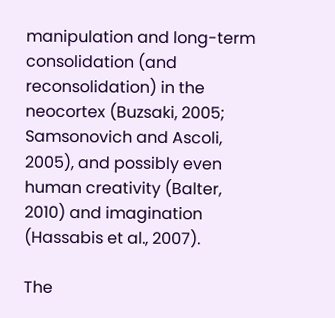manipulation and long-term consolidation (and reconsolidation) in the neocortex (Buzsaki, 2005; Samsonovich and Ascoli, 2005), and possibly even human creativity (Balter, 2010) and imagination (Hassabis et al., 2007).

The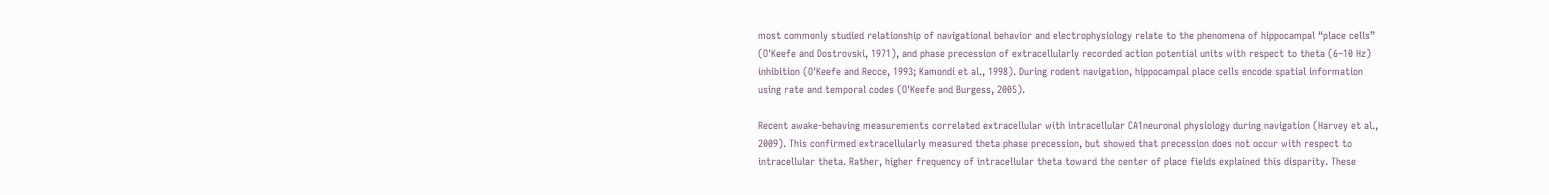most commonly studied relationship of navigational behavior and electrophysiology relate to the phenomena of hippocampal “place cells” (O'Keefe and Dostrovski, 1971), and phase precession of extracellularly recorded action potential units with respect to theta (6–10 Hz) inhibition (O'Keefe and Recce, 1993; Kamondi et al., 1998). During rodent navigation, hippocampal place cells encode spatial information using rate and temporal codes (O'Keefe and Burgess, 2005).

Recent awake-behaving measurements correlated extracellular with intracellular CA1neuronal physiology during navigation (Harvey et al., 2009). This confirmed extracellularly measured theta phase precession, but showed that precession does not occur with respect to intracellular theta. Rather, higher frequency of intracellular theta toward the center of place fields explained this disparity. These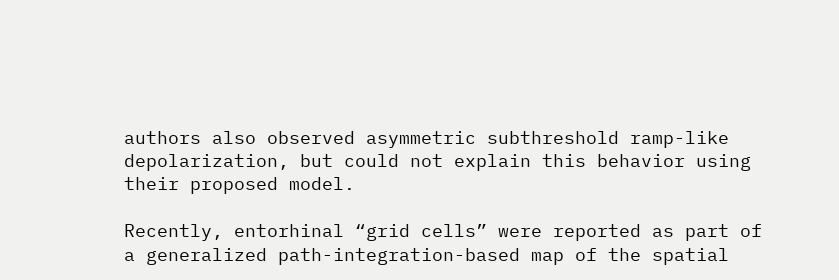authors also observed asymmetric subthreshold ramp-like depolarization, but could not explain this behavior using their proposed model.

Recently, entorhinal “grid cells” were reported as part of a generalized path-integration-based map of the spatial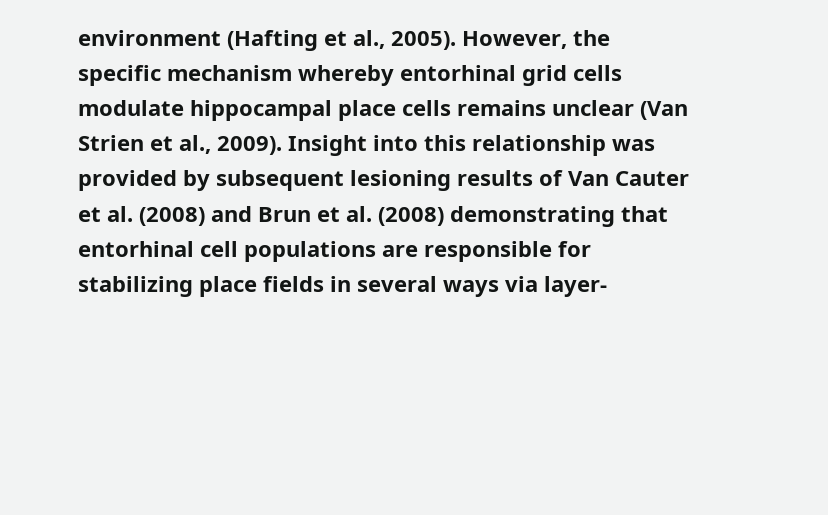environment (Hafting et al., 2005). However, the specific mechanism whereby entorhinal grid cells modulate hippocampal place cells remains unclear (Van Strien et al., 2009). Insight into this relationship was provided by subsequent lesioning results of Van Cauter et al. (2008) and Brun et al. (2008) demonstrating that entorhinal cell populations are responsible for stabilizing place fields in several ways via layer-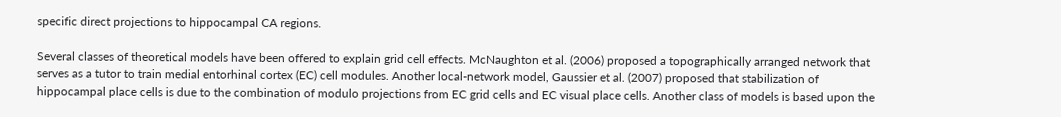specific direct projections to hippocampal CA regions.

Several classes of theoretical models have been offered to explain grid cell effects. McNaughton et al. (2006) proposed a topographically arranged network that serves as a tutor to train medial entorhinal cortex (EC) cell modules. Another local-network model, Gaussier et al. (2007) proposed that stabilization of hippocampal place cells is due to the combination of modulo projections from EC grid cells and EC visual place cells. Another class of models is based upon the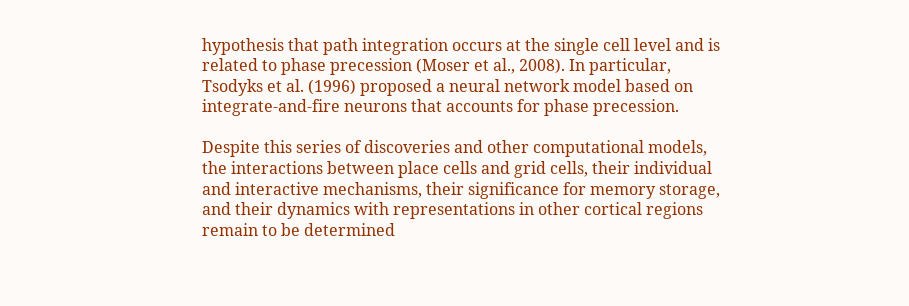hypothesis that path integration occurs at the single cell level and is related to phase precession (Moser et al., 2008). In particular, Tsodyks et al. (1996) proposed a neural network model based on integrate-and-fire neurons that accounts for phase precession.

Despite this series of discoveries and other computational models, the interactions between place cells and grid cells, their individual and interactive mechanisms, their significance for memory storage, and their dynamics with representations in other cortical regions remain to be determined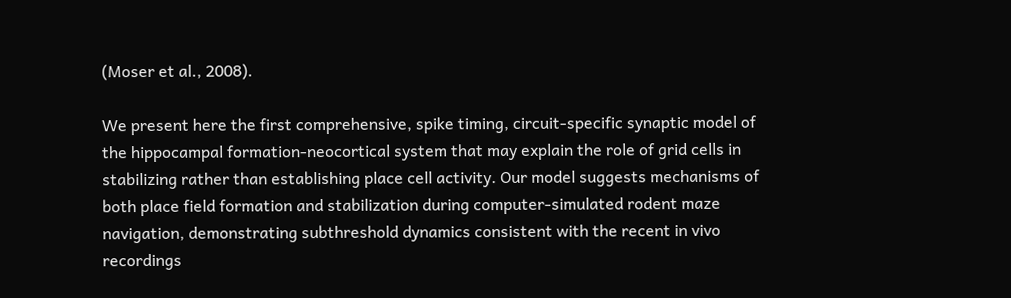(Moser et al., 2008).

We present here the first comprehensive, spike timing, circuit-specific synaptic model of the hippocampal formation-neocortical system that may explain the role of grid cells in stabilizing rather than establishing place cell activity. Our model suggests mechanisms of both place field formation and stabilization during computer-simulated rodent maze navigation, demonstrating subthreshold dynamics consistent with the recent in vivo recordings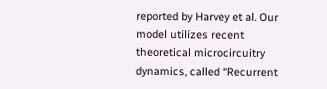reported by Harvey et al. Our model utilizes recent theoretical microcircuitry dynamics, called “Recurrent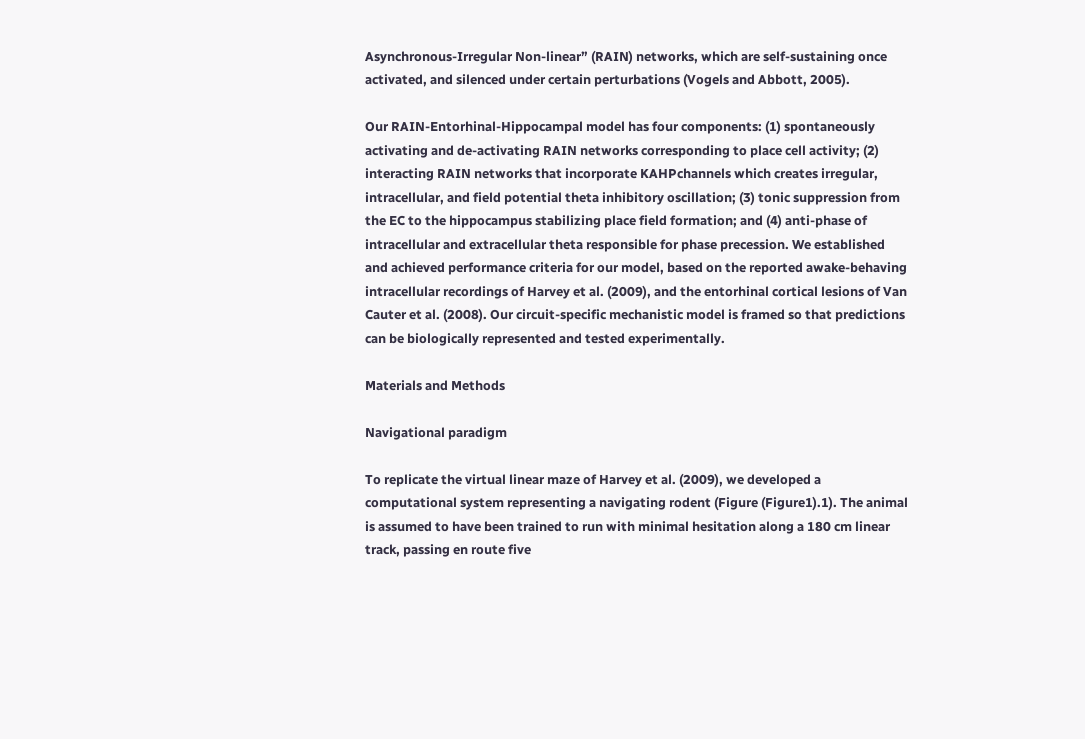Asynchronous-Irregular Non-linear” (RAIN) networks, which are self-sustaining once activated, and silenced under certain perturbations (Vogels and Abbott, 2005).

Our RAIN-Entorhinal-Hippocampal model has four components: (1) spontaneously activating and de-activating RAIN networks corresponding to place cell activity; (2) interacting RAIN networks that incorporate KAHPchannels which creates irregular, intracellular, and field potential theta inhibitory oscillation; (3) tonic suppression from the EC to the hippocampus stabilizing place field formation; and (4) anti-phase of intracellular and extracellular theta responsible for phase precession. We established and achieved performance criteria for our model, based on the reported awake-behaving intracellular recordings of Harvey et al. (2009), and the entorhinal cortical lesions of Van Cauter et al. (2008). Our circuit-specific mechanistic model is framed so that predictions can be biologically represented and tested experimentally.

Materials and Methods

Navigational paradigm

To replicate the virtual linear maze of Harvey et al. (2009), we developed a computational system representing a navigating rodent (Figure (Figure1).1). The animal is assumed to have been trained to run with minimal hesitation along a 180 cm linear track, passing en route five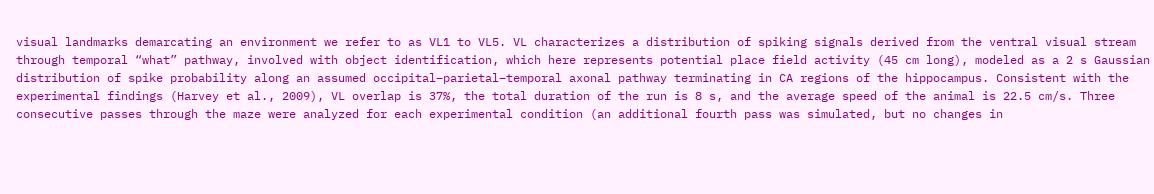visual landmarks demarcating an environment we refer to as VL1 to VL5. VL characterizes a distribution of spiking signals derived from the ventral visual stream through temporal “what” pathway, involved with object identification, which here represents potential place field activity (45 cm long), modeled as a 2 s Gaussian distribution of spike probability along an assumed occipital–parietal–temporal axonal pathway terminating in CA regions of the hippocampus. Consistent with the experimental findings (Harvey et al., 2009), VL overlap is 37%, the total duration of the run is 8 s, and the average speed of the animal is 22.5 cm/s. Three consecutive passes through the maze were analyzed for each experimental condition (an additional fourth pass was simulated, but no changes in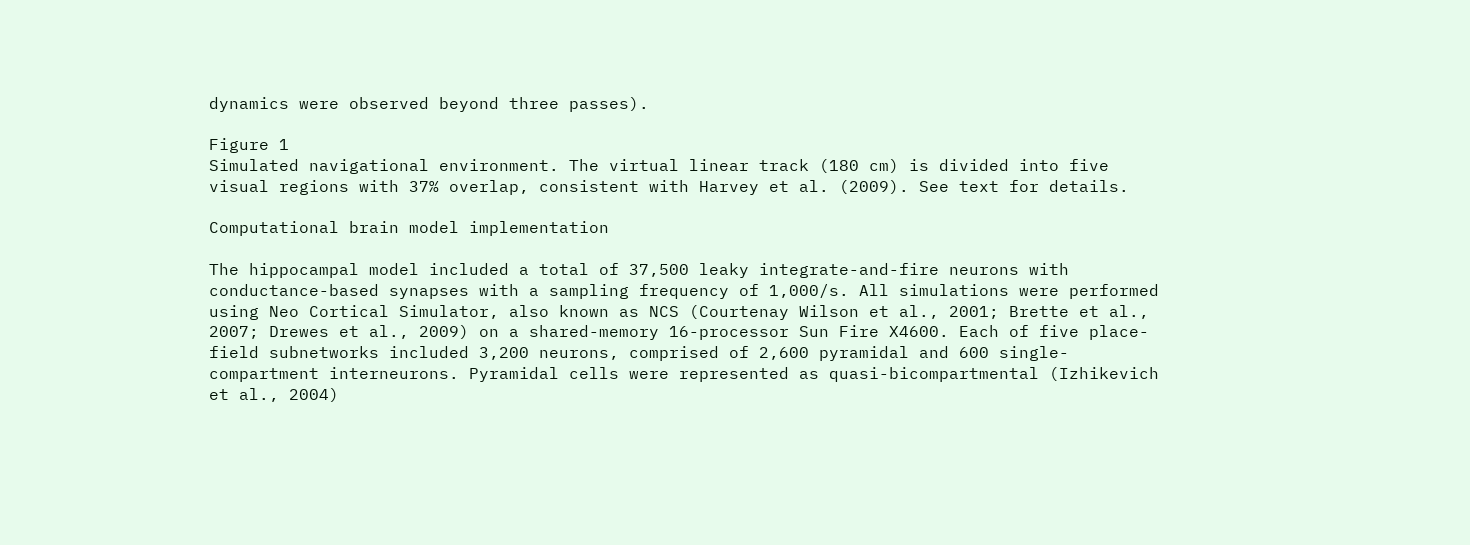dynamics were observed beyond three passes).

Figure 1
Simulated navigational environment. The virtual linear track (180 cm) is divided into five visual regions with 37% overlap, consistent with Harvey et al. (2009). See text for details.

Computational brain model implementation

The hippocampal model included a total of 37,500 leaky integrate-and-fire neurons with conductance-based synapses with a sampling frequency of 1,000/s. All simulations were performed using Neo Cortical Simulator, also known as NCS (Courtenay Wilson et al., 2001; Brette et al., 2007; Drewes et al., 2009) on a shared-memory 16-processor Sun Fire X4600. Each of five place-field subnetworks included 3,200 neurons, comprised of 2,600 pyramidal and 600 single-compartment interneurons. Pyramidal cells were represented as quasi-bicompartmental (Izhikevich et al., 2004)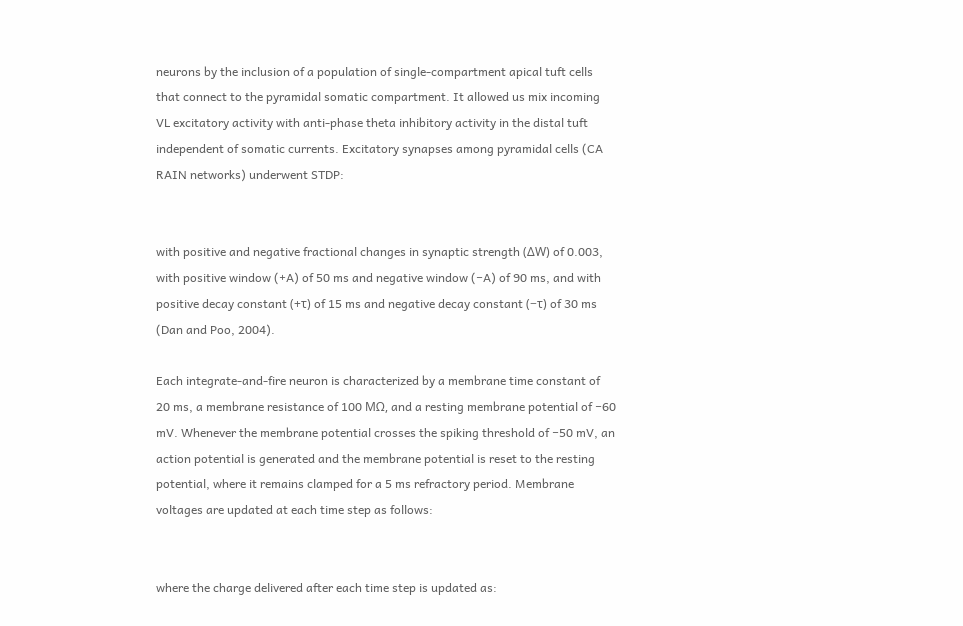neurons by the inclusion of a population of single-compartment apical tuft cells that connect to the pyramidal somatic compartment. It allowed us mix incoming VL excitatory activity with anti-phase theta inhibitory activity in the distal tuft independent of somatic currents. Excitatory synapses among pyramidal cells (CA RAIN networks) underwent STDP:


with positive and negative fractional changes in synaptic strength (ΔW) of 0.003, with positive window (+A) of 50 ms and negative window (−A) of 90 ms, and with positive decay constant (+τ) of 15 ms and negative decay constant (−τ) of 30 ms (Dan and Poo, 2004).

Each integrate-and-fire neuron is characterized by a membrane time constant of 20 ms, a membrane resistance of 100 MΩ, and a resting membrane potential of −60 mV. Whenever the membrane potential crosses the spiking threshold of −50 mV, an action potential is generated and the membrane potential is reset to the resting potential, where it remains clamped for a 5 ms refractory period. Membrane voltages are updated at each time step as follows:


where the charge delivered after each time step is updated as: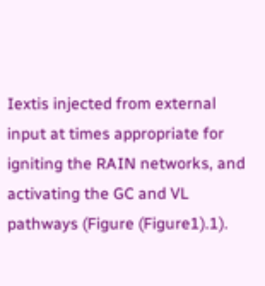Iextis injected from external input at times appropriate for igniting the RAIN networks, and activating the GC and VL pathways (Figure (Figure1).1).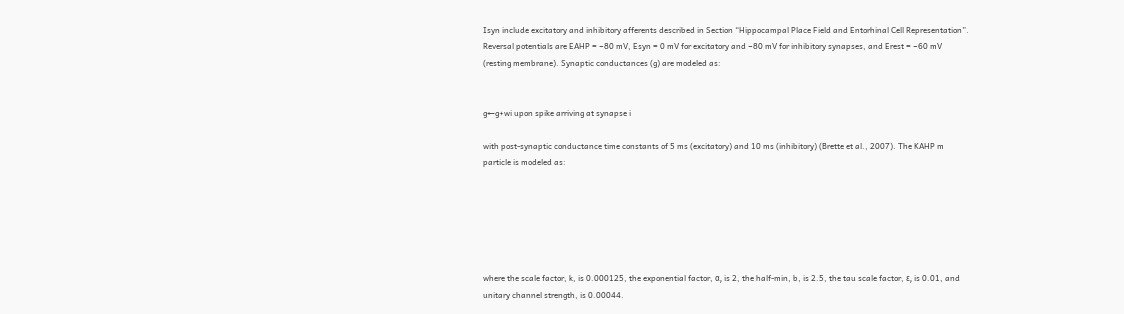Isyn include excitatory and inhibitory afferents described in Section “Hippocampal Place Field and Entorhinal Cell Representation”. Reversal potentials are EAHP = −80 mV, Esyn = 0 mV for excitatory and −80 mV for inhibitory synapses, and Erest = −60 mV (resting membrane). Synaptic conductances (g) are modeled as:


g←g+wi upon spike arriving at synapse i

with post-synaptic conductance time constants of 5 ms (excitatory) and 10 ms (inhibitory) (Brette et al., 2007). The KAHP m particle is modeled as:






where the scale factor, k, is 0.000125, the exponential factor, α, is 2, the half-min, b, is 2.5, the tau scale factor, ε, is 0.01, and unitary channel strength, is 0.00044.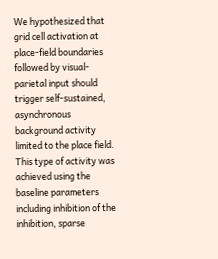We hypothesized that grid cell activation at place-field boundaries followed by visual-parietal input should trigger self-sustained, asynchronous background activity limited to the place field. This type of activity was achieved using the baseline parameters including inhibition of the inhibition, sparse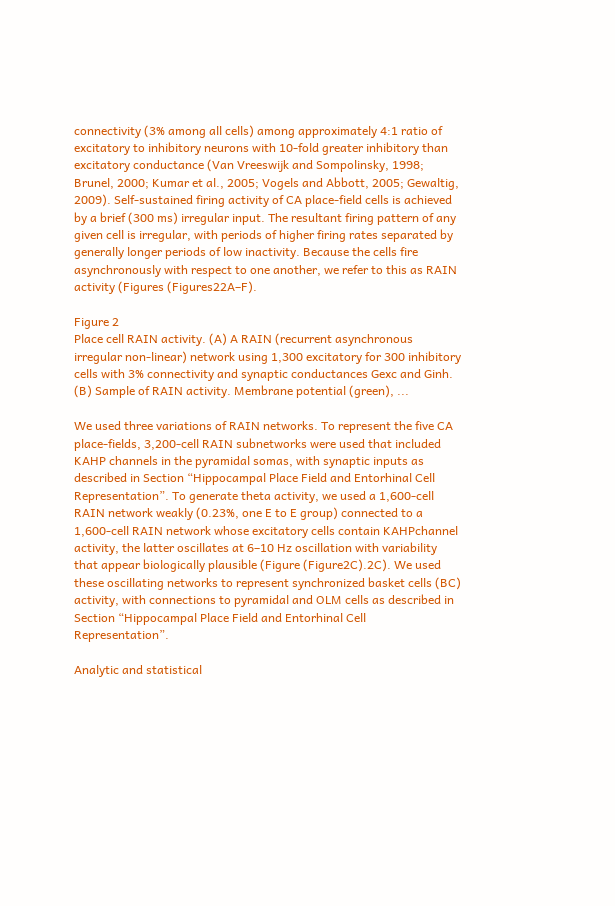connectivity (3% among all cells) among approximately 4:1 ratio of excitatory to inhibitory neurons with 10-fold greater inhibitory than excitatory conductance (Van Vreeswijk and Sompolinsky, 1998; Brunel, 2000; Kumar et al., 2005; Vogels and Abbott, 2005; Gewaltig, 2009). Self-sustained firing activity of CA place-field cells is achieved by a brief (300 ms) irregular input. The resultant firing pattern of any given cell is irregular, with periods of higher firing rates separated by generally longer periods of low inactivity. Because the cells fire asynchronously with respect to one another, we refer to this as RAIN activity (Figures (Figures22A–F).

Figure 2
Place cell RAIN activity. (A) A RAIN (recurrent asynchronous irregular non-linear) network using 1,300 excitatory for 300 inhibitory cells with 3% connectivity and synaptic conductances Gexc and Ginh. (B) Sample of RAIN activity. Membrane potential (green), ...

We used three variations of RAIN networks. To represent the five CA place-fields, 3,200-cell RAIN subnetworks were used that included KAHP channels in the pyramidal somas, with synaptic inputs as described in Section “Hippocampal Place Field and Entorhinal Cell Representation”. To generate theta activity, we used a 1,600-cell RAIN network weakly (0.23%, one E to E group) connected to a 1,600-cell RAIN network whose excitatory cells contain KAHPchannel activity, the latter oscillates at 6–10 Hz oscillation with variability that appear biologically plausible (Figure (Figure2C).2C). We used these oscillating networks to represent synchronized basket cells (BC) activity, with connections to pyramidal and OLM cells as described in Section “Hippocampal Place Field and Entorhinal Cell Representation”.

Analytic and statistical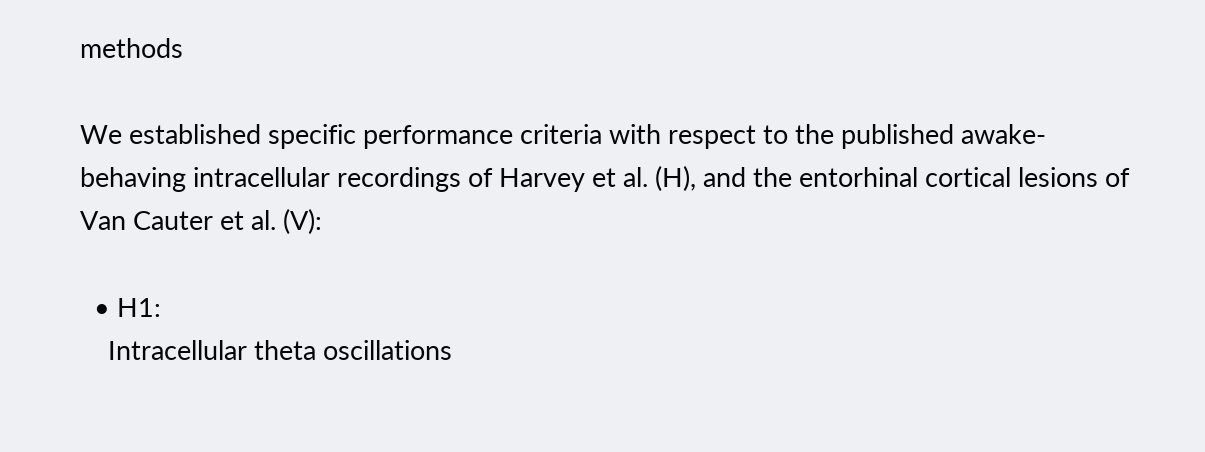methods

We established specific performance criteria with respect to the published awake-behaving intracellular recordings of Harvey et al. (H), and the entorhinal cortical lesions of Van Cauter et al. (V):

  • H1:
    Intracellular theta oscillations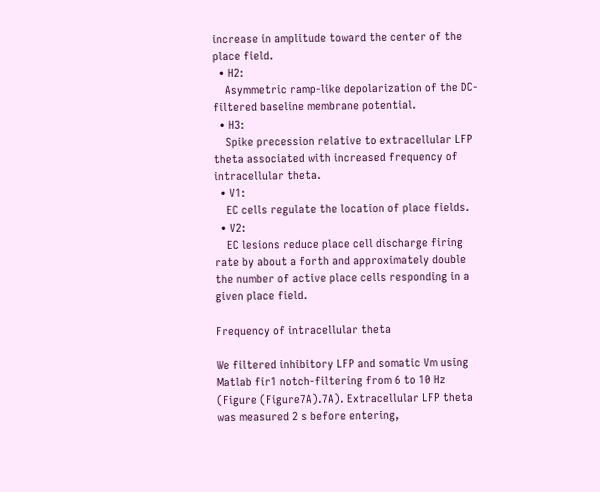increase in amplitude toward the center of the place field.
  • H2:
    Asymmetric ramp-like depolarization of the DC-filtered baseline membrane potential.
  • H3:
    Spike precession relative to extracellular LFP theta associated with increased frequency of intracellular theta.
  • V1:
    EC cells regulate the location of place fields.
  • V2:
    EC lesions reduce place cell discharge firing rate by about a forth and approximately double the number of active place cells responding in a given place field.

Frequency of intracellular theta

We filtered inhibitory LFP and somatic Vm using Matlab fir1 notch-filtering from 6 to 10 Hz (Figure (Figure7A).7A). Extracellular LFP theta was measured 2 s before entering,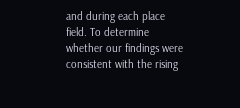and during each place field. To determine whether our findings were consistent with the rising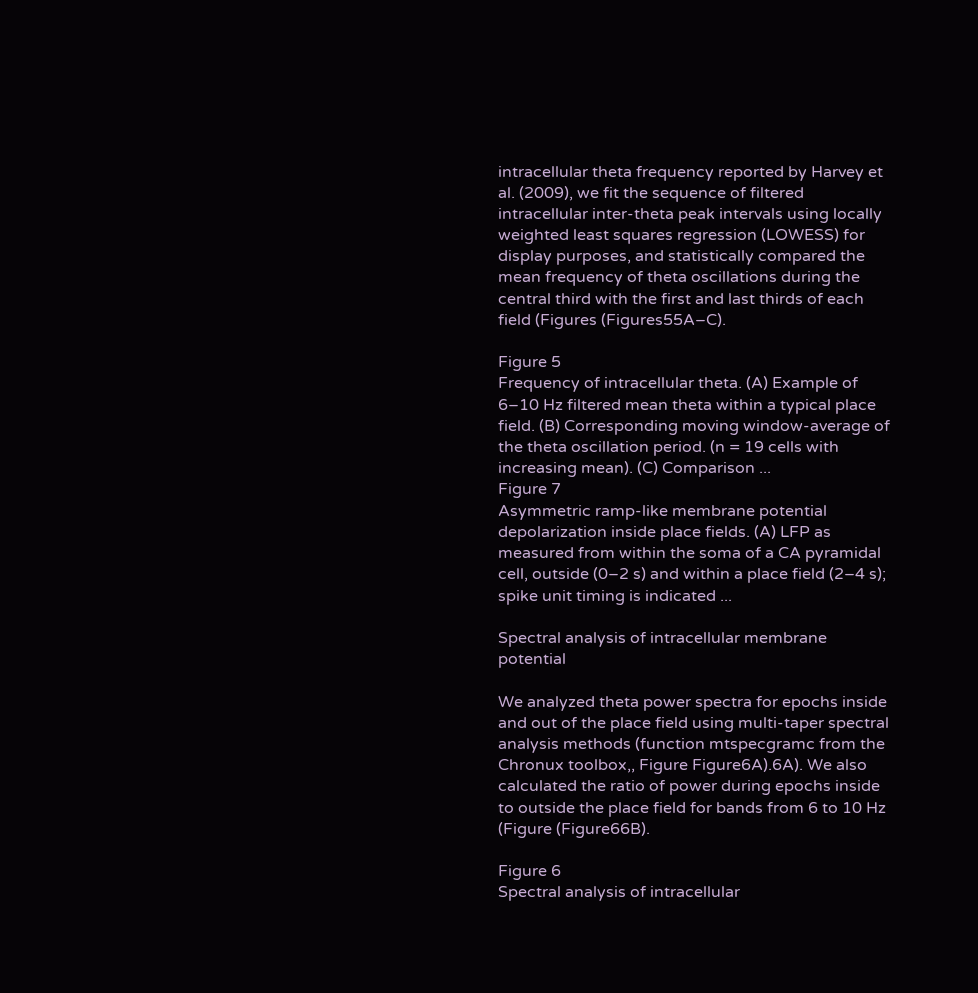intracellular theta frequency reported by Harvey et al. (2009), we fit the sequence of filtered intracellular inter-theta peak intervals using locally weighted least squares regression (LOWESS) for display purposes, and statistically compared the mean frequency of theta oscillations during the central third with the first and last thirds of each field (Figures (Figures55A–C).

Figure 5
Frequency of intracellular theta. (A) Example of 6–10 Hz filtered mean theta within a typical place field. (B) Corresponding moving window-average of the theta oscillation period. (n = 19 cells with increasing mean). (C) Comparison ...
Figure 7
Asymmetric ramp-like membrane potential depolarization inside place fields. (A) LFP as measured from within the soma of a CA pyramidal cell, outside (0–2 s) and within a place field (2–4 s); spike unit timing is indicated ...

Spectral analysis of intracellular membrane potential

We analyzed theta power spectra for epochs inside and out of the place field using multi-taper spectral analysis methods (function mtspecgramc from the Chronux toolbox,, Figure Figure6A).6A). We also calculated the ratio of power during epochs inside to outside the place field for bands from 6 to 10 Hz (Figure (Figure66B).

Figure 6
Spectral analysis of intracellular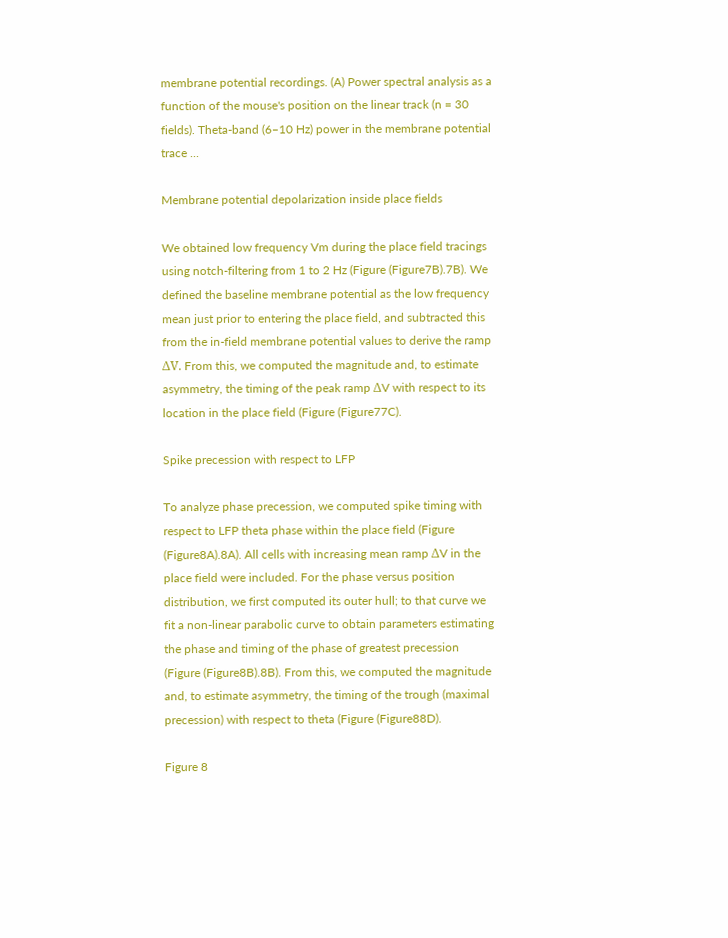membrane potential recordings. (A) Power spectral analysis as a function of the mouse's position on the linear track (n = 30 fields). Theta-band (6–10 Hz) power in the membrane potential trace ...

Membrane potential depolarization inside place fields

We obtained low frequency Vm during the place field tracings using notch-filtering from 1 to 2 Hz (Figure (Figure7B).7B). We defined the baseline membrane potential as the low frequency mean just prior to entering the place field, and subtracted this from the in-field membrane potential values to derive the ramp ΔV. From this, we computed the magnitude and, to estimate asymmetry, the timing of the peak ramp ΔV with respect to its location in the place field (Figure (Figure77C).

Spike precession with respect to LFP

To analyze phase precession, we computed spike timing with respect to LFP theta phase within the place field (Figure (Figure8A).8A). All cells with increasing mean ramp ΔV in the place field were included. For the phase versus position distribution, we first computed its outer hull; to that curve we fit a non-linear parabolic curve to obtain parameters estimating the phase and timing of the phase of greatest precession (Figure (Figure8B).8B). From this, we computed the magnitude and, to estimate asymmetry, the timing of the trough (maximal precession) with respect to theta (Figure (Figure88D).

Figure 8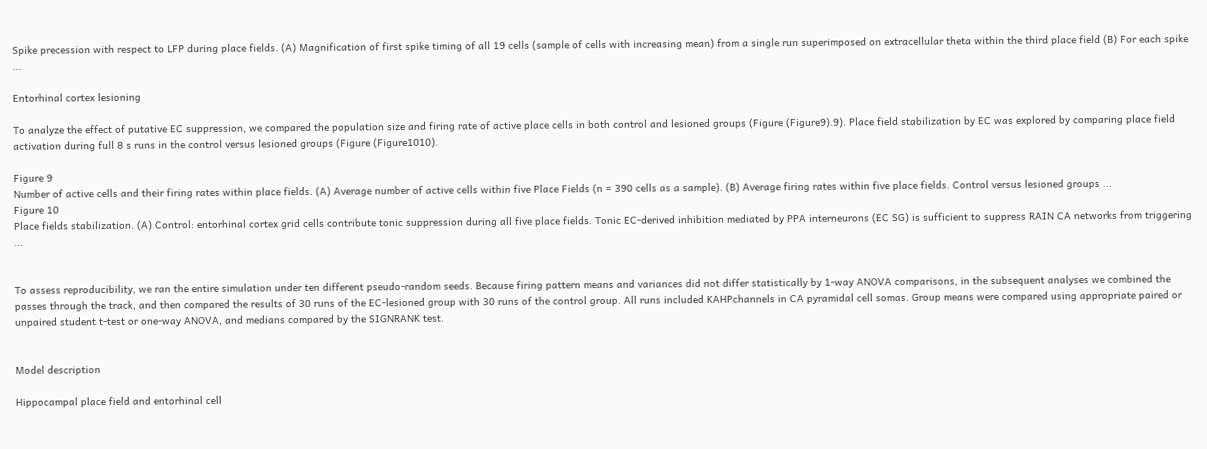Spike precession with respect to LFP during place fields. (A) Magnification of first spike timing of all 19 cells (sample of cells with increasing mean) from a single run superimposed on extracellular theta within the third place field (B) For each spike ...

Entorhinal cortex lesioning

To analyze the effect of putative EC suppression, we compared the population size and firing rate of active place cells in both control and lesioned groups (Figure (Figure9).9). Place field stabilization by EC was explored by comparing place field activation during full 8 s runs in the control versus lesioned groups (Figure (Figure1010).

Figure 9
Number of active cells and their firing rates within place fields. (A) Average number of active cells within five Place Fields (n = 390 cells as a sample). (B) Average firing rates within five place fields. Control versus lesioned groups ...
Figure 10
Place fields stabilization. (A) Control: entorhinal cortex grid cells contribute tonic suppression during all five place fields. Tonic EC-derived inhibition mediated by PPA interneurons (EC SG) is sufficient to suppress RAIN CA networks from triggering ...


To assess reproducibility, we ran the entire simulation under ten different pseudo-random seeds. Because firing pattern means and variances did not differ statistically by 1-way ANOVA comparisons, in the subsequent analyses we combined the passes through the track, and then compared the results of 30 runs of the EC-lesioned group with 30 runs of the control group. All runs included KAHPchannels in CA pyramidal cell somas. Group means were compared using appropriate paired or unpaired student t-test or one-way ANOVA, and medians compared by the SIGNRANK test.


Model description

Hippocampal place field and entorhinal cell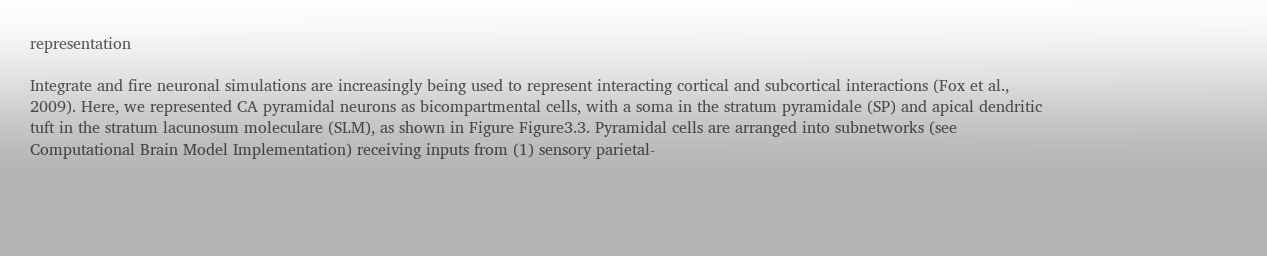representation

Integrate and fire neuronal simulations are increasingly being used to represent interacting cortical and subcortical interactions (Fox et al., 2009). Here, we represented CA pyramidal neurons as bicompartmental cells, with a soma in the stratum pyramidale (SP) and apical dendritic tuft in the stratum lacunosum moleculare (SLM), as shown in Figure Figure3.3. Pyramidal cells are arranged into subnetworks (see Computational Brain Model Implementation) receiving inputs from (1) sensory parietal-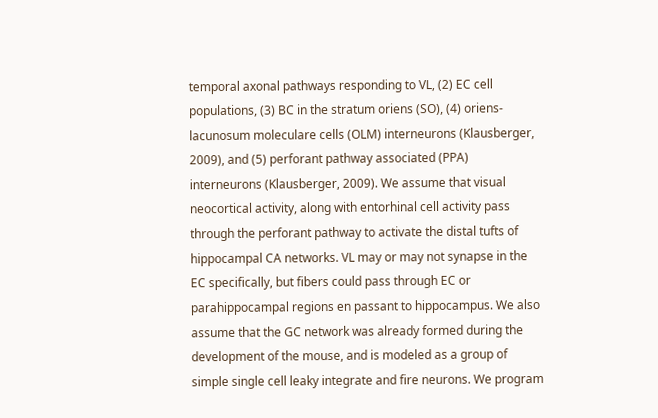temporal axonal pathways responding to VL, (2) EC cell populations, (3) BC in the stratum oriens (SO), (4) oriens-lacunosum moleculare cells (OLM) interneurons (Klausberger, 2009), and (5) perforant pathway associated (PPA) interneurons (Klausberger, 2009). We assume that visual neocortical activity, along with entorhinal cell activity pass through the perforant pathway to activate the distal tufts of hippocampal CA networks. VL may or may not synapse in the EC specifically, but fibers could pass through EC or parahippocampal regions en passant to hippocampus. We also assume that the GC network was already formed during the development of the mouse, and is modeled as a group of simple single cell leaky integrate and fire neurons. We program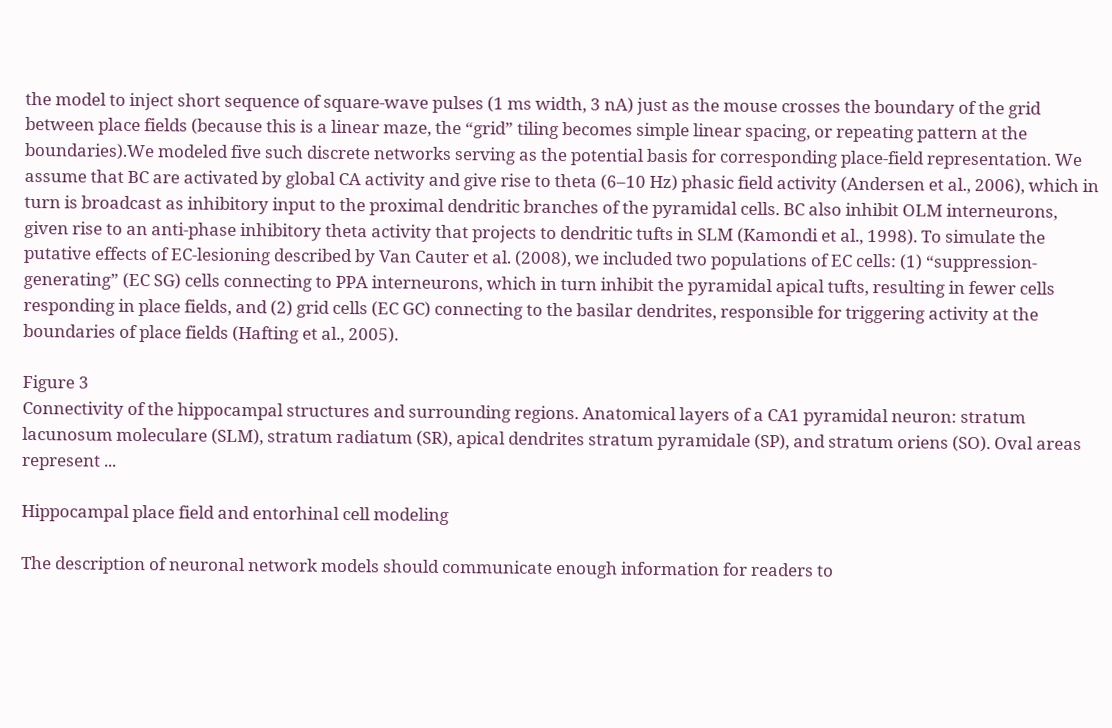the model to inject short sequence of square-wave pulses (1 ms width, 3 nA) just as the mouse crosses the boundary of the grid between place fields (because this is a linear maze, the “grid” tiling becomes simple linear spacing, or repeating pattern at the boundaries).We modeled five such discrete networks serving as the potential basis for corresponding place-field representation. We assume that BC are activated by global CA activity and give rise to theta (6–10 Hz) phasic field activity (Andersen et al., 2006), which in turn is broadcast as inhibitory input to the proximal dendritic branches of the pyramidal cells. BC also inhibit OLM interneurons, given rise to an anti-phase inhibitory theta activity that projects to dendritic tufts in SLM (Kamondi et al., 1998). To simulate the putative effects of EC-lesioning described by Van Cauter et al. (2008), we included two populations of EC cells: (1) “suppression-generating” (EC SG) cells connecting to PPA interneurons, which in turn inhibit the pyramidal apical tufts, resulting in fewer cells responding in place fields, and (2) grid cells (EC GC) connecting to the basilar dendrites, responsible for triggering activity at the boundaries of place fields (Hafting et al., 2005).

Figure 3
Connectivity of the hippocampal structures and surrounding regions. Anatomical layers of a CA1 pyramidal neuron: stratum lacunosum moleculare (SLM), stratum radiatum (SR), apical dendrites stratum pyramidale (SP), and stratum oriens (SO). Oval areas represent ...

Hippocampal place field and entorhinal cell modeling

The description of neuronal network models should communicate enough information for readers to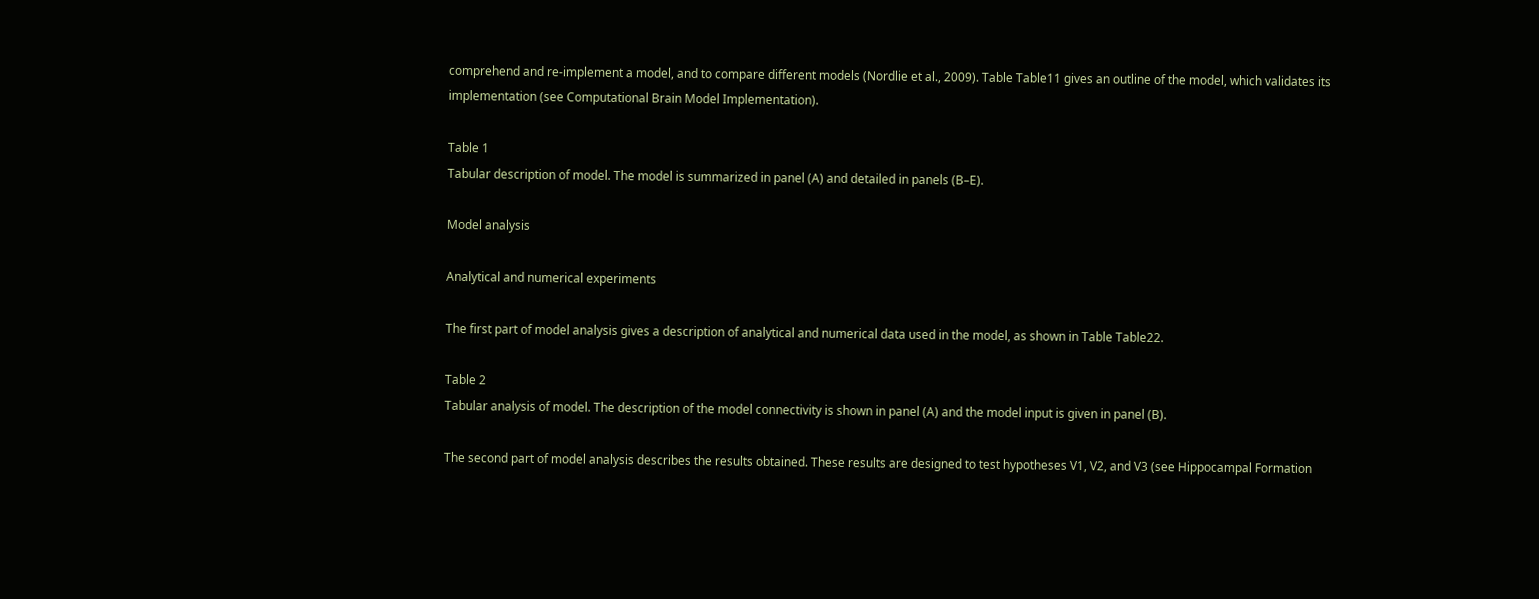comprehend and re-implement a model, and to compare different models (Nordlie et al., 2009). Table Table11 gives an outline of the model, which validates its implementation (see Computational Brain Model Implementation).

Table 1
Tabular description of model. The model is summarized in panel (A) and detailed in panels (B–E).

Model analysis

Analytical and numerical experiments

The first part of model analysis gives a description of analytical and numerical data used in the model, as shown in Table Table22.

Table 2
Tabular analysis of model. The description of the model connectivity is shown in panel (A) and the model input is given in panel (B).

The second part of model analysis describes the results obtained. These results are designed to test hypotheses V1, V2, and V3 (see Hippocampal Formation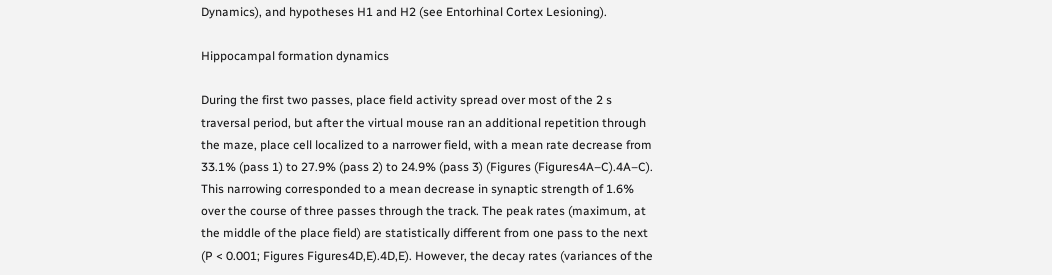Dynamics), and hypotheses H1 and H2 (see Entorhinal Cortex Lesioning).

Hippocampal formation dynamics

During the first two passes, place field activity spread over most of the 2 s traversal period, but after the virtual mouse ran an additional repetition through the maze, place cell localized to a narrower field, with a mean rate decrease from 33.1% (pass 1) to 27.9% (pass 2) to 24.9% (pass 3) (Figures (Figures4A–C).4A–C). This narrowing corresponded to a mean decrease in synaptic strength of 1.6% over the course of three passes through the track. The peak rates (maximum, at the middle of the place field) are statistically different from one pass to the next (P < 0.001; Figures Figures4D,E).4D,E). However, the decay rates (variances of the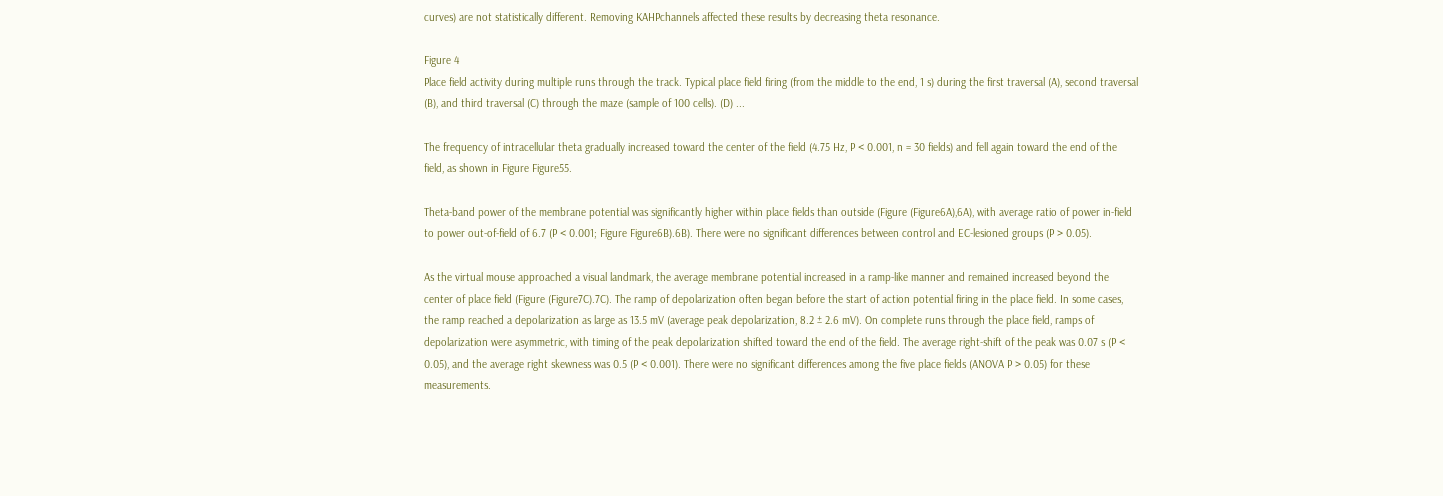curves) are not statistically different. Removing KAHPchannels affected these results by decreasing theta resonance.

Figure 4
Place field activity during multiple runs through the track. Typical place field firing (from the middle to the end, 1 s) during the first traversal (A), second traversal (B), and third traversal (C) through the maze (sample of 100 cells). (D) ...

The frequency of intracellular theta gradually increased toward the center of the field (4.75 Hz, P < 0.001, n = 30 fields) and fell again toward the end of the field, as shown in Figure Figure55.

Theta-band power of the membrane potential was significantly higher within place fields than outside (Figure (Figure6A),6A), with average ratio of power in-field to power out-of-field of 6.7 (P < 0.001; Figure Figure6B).6B). There were no significant differences between control and EC-lesioned groups (P > 0.05).

As the virtual mouse approached a visual landmark, the average membrane potential increased in a ramp-like manner and remained increased beyond the center of place field (Figure (Figure7C).7C). The ramp of depolarization often began before the start of action potential firing in the place field. In some cases, the ramp reached a depolarization as large as 13.5 mV (average peak depolarization, 8.2 ± 2.6 mV). On complete runs through the place field, ramps of depolarization were asymmetric, with timing of the peak depolarization shifted toward the end of the field. The average right-shift of the peak was 0.07 s (P < 0.05), and the average right skewness was 0.5 (P < 0.001). There were no significant differences among the five place fields (ANOVA P > 0.05) for these measurements.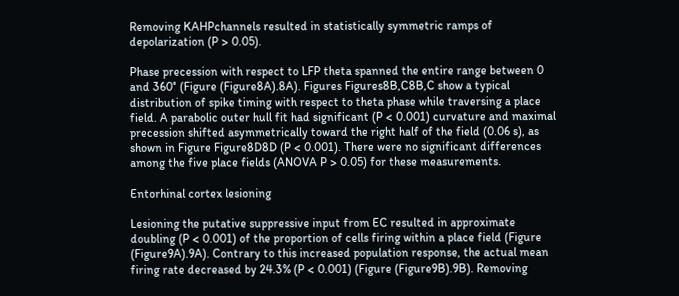Removing KAHPchannels resulted in statistically symmetric ramps of depolarization (P > 0.05).

Phase precession with respect to LFP theta spanned the entire range between 0 and 360° (Figure (Figure8A).8A). Figures Figures8B,C8B,C show a typical distribution of spike timing with respect to theta phase while traversing a place field. A parabolic outer hull fit had significant (P < 0.001) curvature and maximal precession shifted asymmetrically toward the right half of the field (0.06 s), as shown in Figure Figure8D8D (P < 0.001). There were no significant differences among the five place fields (ANOVA P > 0.05) for these measurements.

Entorhinal cortex lesioning

Lesioning the putative suppressive input from EC resulted in approximate doubling (P < 0.001) of the proportion of cells firing within a place field (Figure (Figure9A).9A). Contrary to this increased population response, the actual mean firing rate decreased by 24.3% (P < 0.001) (Figure (Figure9B).9B). Removing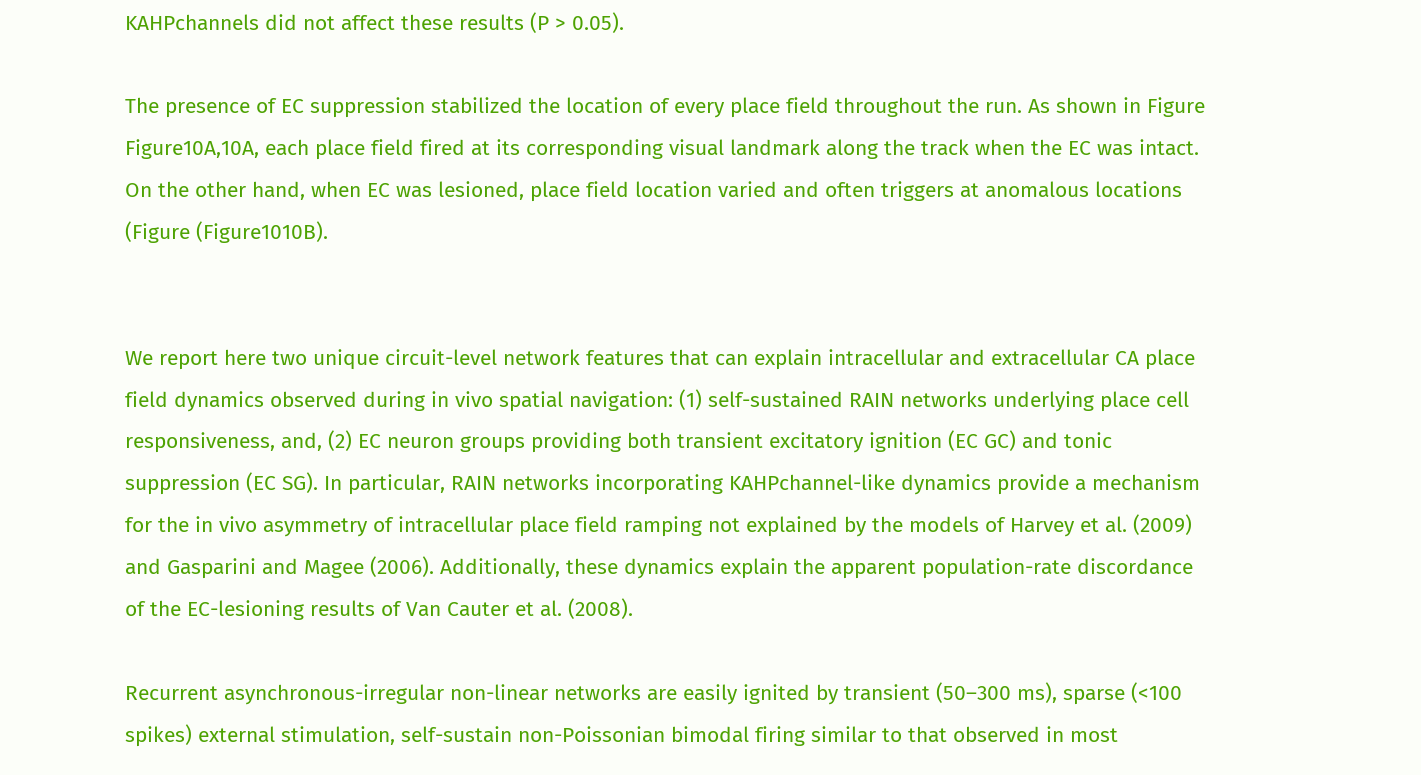KAHPchannels did not affect these results (P > 0.05).

The presence of EC suppression stabilized the location of every place field throughout the run. As shown in Figure Figure10A,10A, each place field fired at its corresponding visual landmark along the track when the EC was intact. On the other hand, when EC was lesioned, place field location varied and often triggers at anomalous locations (Figure (Figure1010B).


We report here two unique circuit-level network features that can explain intracellular and extracellular CA place field dynamics observed during in vivo spatial navigation: (1) self-sustained RAIN networks underlying place cell responsiveness, and, (2) EC neuron groups providing both transient excitatory ignition (EC GC) and tonic suppression (EC SG). In particular, RAIN networks incorporating KAHPchannel-like dynamics provide a mechanism for the in vivo asymmetry of intracellular place field ramping not explained by the models of Harvey et al. (2009) and Gasparini and Magee (2006). Additionally, these dynamics explain the apparent population-rate discordance of the EC-lesioning results of Van Cauter et al. (2008).

Recurrent asynchronous-irregular non-linear networks are easily ignited by transient (50–300 ms), sparse (<100 spikes) external stimulation, self-sustain non-Poissonian bimodal firing similar to that observed in most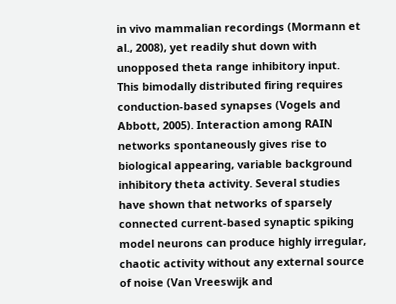in vivo mammalian recordings (Mormann et al., 2008), yet readily shut down with unopposed theta range inhibitory input. This bimodally distributed firing requires conduction-based synapses (Vogels and Abbott, 2005). Interaction among RAIN networks spontaneously gives rise to biological appearing, variable background inhibitory theta activity. Several studies have shown that networks of sparsely connected current-based synaptic spiking model neurons can produce highly irregular, chaotic activity without any external source of noise (Van Vreeswijk and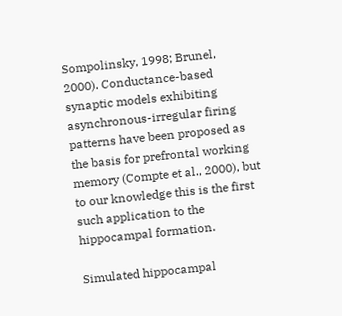Sompolinsky, 1998; Brunel, 2000). Conductance-based synaptic models exhibiting asynchronous-irregular firing patterns have been proposed as the basis for prefrontal working memory (Compte et al., 2000), but to our knowledge this is the first such application to the hippocampal formation.

Simulated hippocampal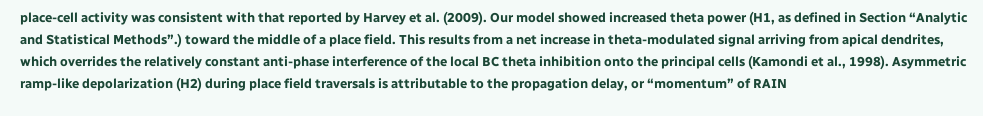place-cell activity was consistent with that reported by Harvey et al. (2009). Our model showed increased theta power (H1, as defined in Section “Analytic and Statistical Methods”.) toward the middle of a place field. This results from a net increase in theta-modulated signal arriving from apical dendrites, which overrides the relatively constant anti-phase interference of the local BC theta inhibition onto the principal cells (Kamondi et al., 1998). Asymmetric ramp-like depolarization (H2) during place field traversals is attributable to the propagation delay, or “momentum” of RAIN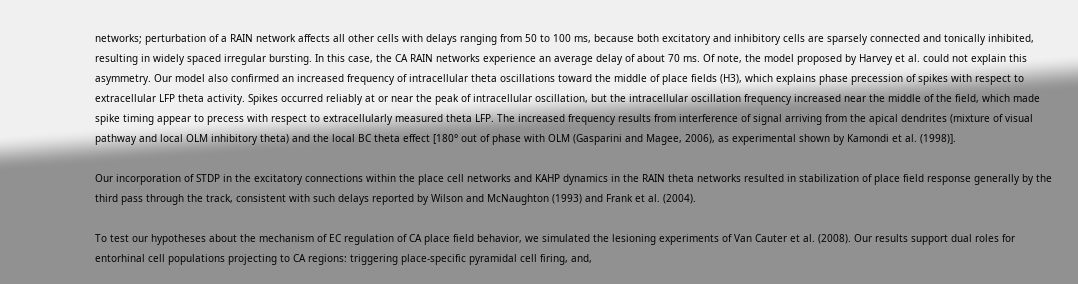networks; perturbation of a RAIN network affects all other cells with delays ranging from 50 to 100 ms, because both excitatory and inhibitory cells are sparsely connected and tonically inhibited, resulting in widely spaced irregular bursting. In this case, the CA RAIN networks experience an average delay of about 70 ms. Of note, the model proposed by Harvey et al. could not explain this asymmetry. Our model also confirmed an increased frequency of intracellular theta oscillations toward the middle of place fields (H3), which explains phase precession of spikes with respect to extracellular LFP theta activity. Spikes occurred reliably at or near the peak of intracellular oscillation, but the intracellular oscillation frequency increased near the middle of the field, which made spike timing appear to precess with respect to extracellularly measured theta LFP. The increased frequency results from interference of signal arriving from the apical dendrites (mixture of visual pathway and local OLM inhibitory theta) and the local BC theta effect [180° out of phase with OLM (Gasparini and Magee, 2006), as experimental shown by Kamondi et al. (1998)].

Our incorporation of STDP in the excitatory connections within the place cell networks and KAHP dynamics in the RAIN theta networks resulted in stabilization of place field response generally by the third pass through the track, consistent with such delays reported by Wilson and McNaughton (1993) and Frank et al. (2004).

To test our hypotheses about the mechanism of EC regulation of CA place field behavior, we simulated the lesioning experiments of Van Cauter et al. (2008). Our results support dual roles for entorhinal cell populations projecting to CA regions: triggering place-specific pyramidal cell firing, and,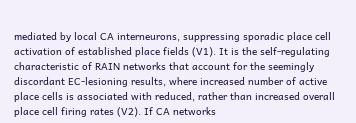mediated by local CA interneurons, suppressing sporadic place cell activation of established place fields (V1). It is the self-regulating characteristic of RAIN networks that account for the seemingly discordant EC-lesioning results, where increased number of active place cells is associated with reduced, rather than increased overall place cell firing rates (V2). If CA networks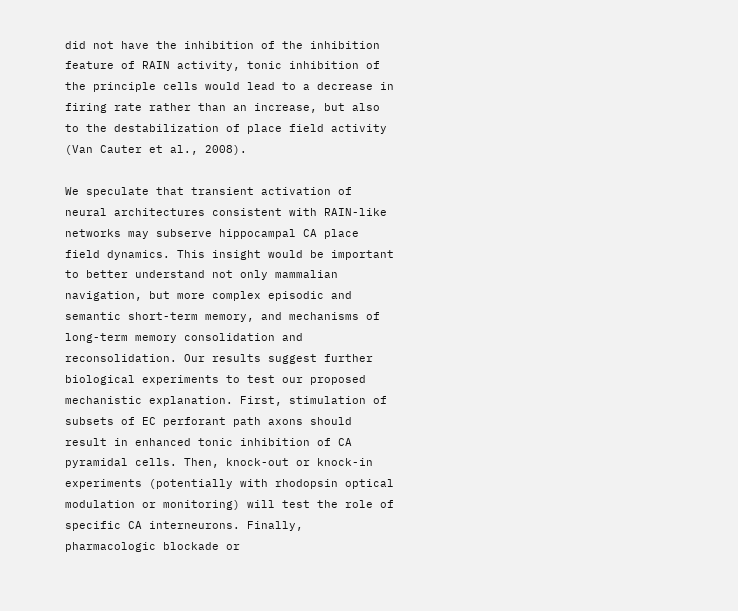did not have the inhibition of the inhibition feature of RAIN activity, tonic inhibition of the principle cells would lead to a decrease in firing rate rather than an increase, but also to the destabilization of place field activity (Van Cauter et al., 2008).

We speculate that transient activation of neural architectures consistent with RAIN-like networks may subserve hippocampal CA place field dynamics. This insight would be important to better understand not only mammalian navigation, but more complex episodic and semantic short-term memory, and mechanisms of long-term memory consolidation and reconsolidation. Our results suggest further biological experiments to test our proposed mechanistic explanation. First, stimulation of subsets of EC perforant path axons should result in enhanced tonic inhibition of CA pyramidal cells. Then, knock-out or knock-in experiments (potentially with rhodopsin optical modulation or monitoring) will test the role of specific CA interneurons. Finally, pharmacologic blockade or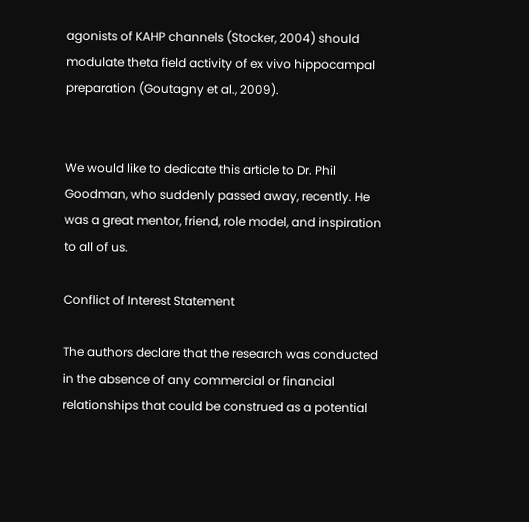agonists of KAHP channels (Stocker, 2004) should modulate theta field activity of ex vivo hippocampal preparation (Goutagny et al., 2009).


We would like to dedicate this article to Dr. Phil Goodman, who suddenly passed away, recently. He was a great mentor, friend, role model, and inspiration to all of us.

Conflict of Interest Statement

The authors declare that the research was conducted in the absence of any commercial or financial relationships that could be construed as a potential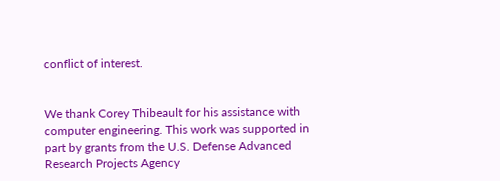conflict of interest.


We thank Corey Thibeault for his assistance with computer engineering. This work was supported in part by grants from the U.S. Defense Advanced Research Projects Agency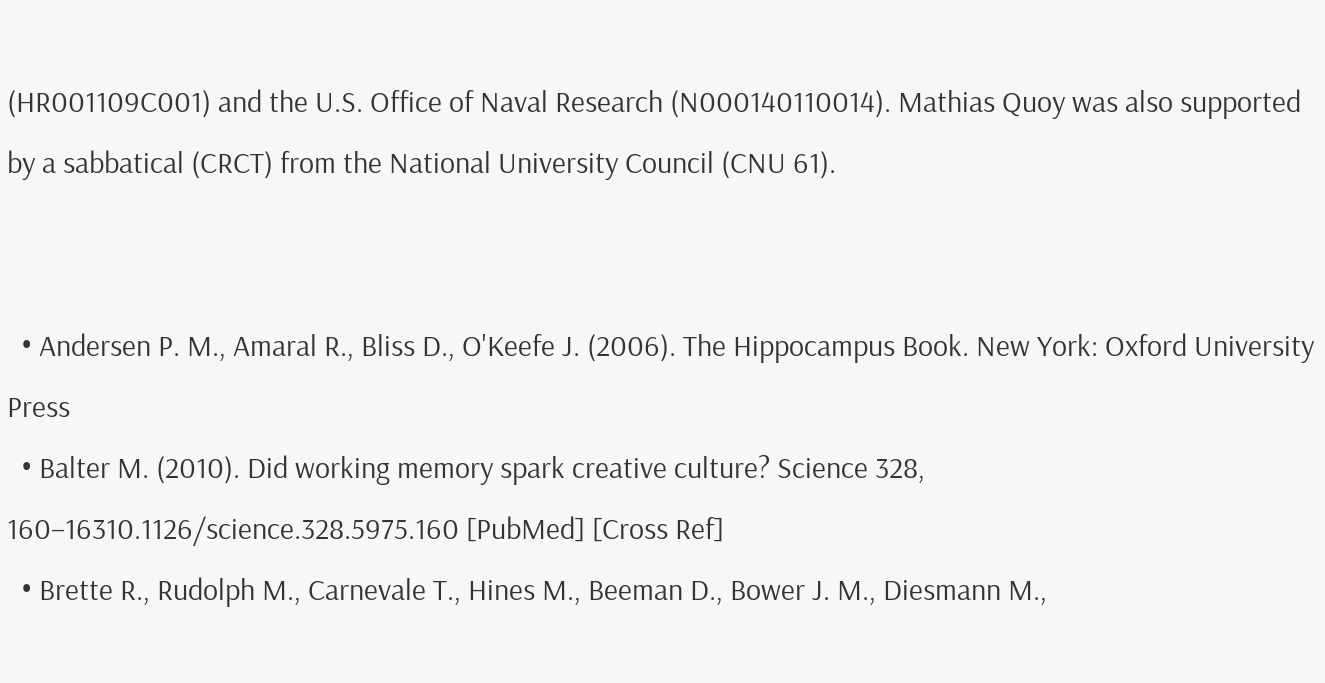(HR001109C001) and the U.S. Office of Naval Research (N000140110014). Mathias Quoy was also supported by a sabbatical (CRCT) from the National University Council (CNU 61).


  • Andersen P. M., Amaral R., Bliss D., O'Keefe J. (2006). The Hippocampus Book. New York: Oxford University Press
  • Balter M. (2010). Did working memory spark creative culture? Science 328, 160–16310.1126/science.328.5975.160 [PubMed] [Cross Ref]
  • Brette R., Rudolph M., Carnevale T., Hines M., Beeman D., Bower J. M., Diesmann M.,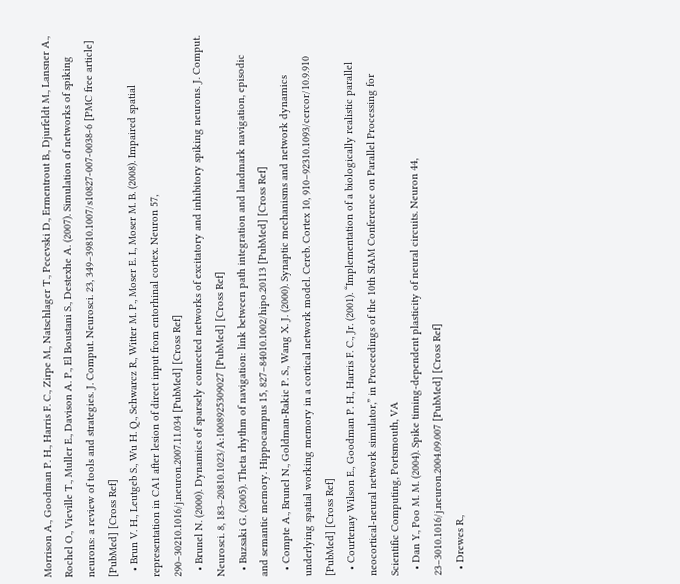Morrison A., Goodman P. H., Harris F. C., Zirpe M., Natschlager T., Pecevski D., Ermentrout B., Djurfeldt M., Lansner A., Rochel O., Vieville T., Muller E., Davison A. P., El Boustani S., Destexhe A. (2007). Simulation of networks of spiking neurons: a review of tools and strategies. J. Comput. Neurosci. 23, 349–39810.1007/s10827-007-0038-6 [PMC free article] [PubMed] [Cross Ref]
  • Brun V. H., Leutgeb S., Wu H. Q., Schwarcz R., Witter M. P., Moser E. I., Moser M. B. (2008). Impaired spatial representation in CA1 after lesion of direct input from entorhinal cortex. Neuron 57, 290–30210.1016/j.neuron.2007.11.034 [PubMed] [Cross Ref]
  • Brunel N. (2000). Dynamics of sparsely connected networks of excitatory and inhibitory spiking neurons. J. Comput. Neurosci. 8, 183–20810.1023/A:1008925309027 [PubMed] [Cross Ref]
  • Buzsaki G. (2005). Theta rhythm of navigation: link between path integration and landmark navigation, episodic and semantic memory. Hippocampus 15, 827–84010.1002/hipo.20113 [PubMed] [Cross Ref]
  • Compte A., Brunel N., Goldman-Rakic P. S., Wang X. J. (2000). Synaptic mechanisms and network dynamics underlying spatial working memory in a cortical network model. Cereb. Cortex 10, 910–92310.1093/cercor/10.9.910 [PubMed] [Cross Ref]
  • Courtenay Wilson E., Goodman P. H., Harris F. C., Jr. (2001). “Implementation of a biologically realistic parallel neocortical-neural network simulator,” in Proceedings of the 10th SIAM Conference on Parallel Processing for Scientific Computing, Portsmouth, VA
  • Dan Y., Poo M. M. (2004). Spike timing-dependent plasticity of neural circuits. Neuron 44, 23–3010.1016/j.neuron.2004.09.007 [PubMed] [Cross Ref]
  • Drewes R.,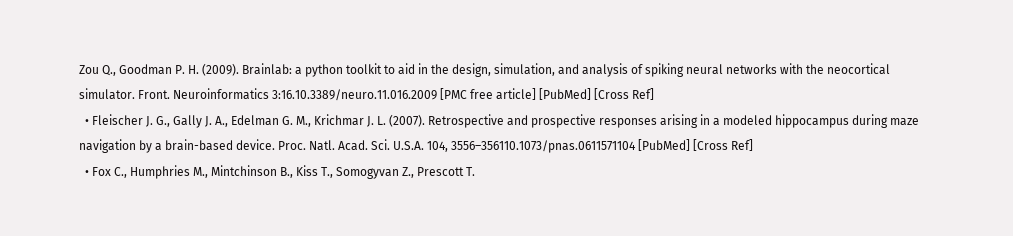Zou Q., Goodman P. H. (2009). Brainlab: a python toolkit to aid in the design, simulation, and analysis of spiking neural networks with the neocortical simulator. Front. Neuroinformatics 3:16.10.3389/neuro.11.016.2009 [PMC free article] [PubMed] [Cross Ref]
  • Fleischer J. G., Gally J. A., Edelman G. M., Krichmar J. L. (2007). Retrospective and prospective responses arising in a modeled hippocampus during maze navigation by a brain-based device. Proc. Natl. Acad. Sci. U.S.A. 104, 3556–356110.1073/pnas.0611571104 [PubMed] [Cross Ref]
  • Fox C., Humphries M., Mintchinson B., Kiss T., Somogyvan Z., Prescott T.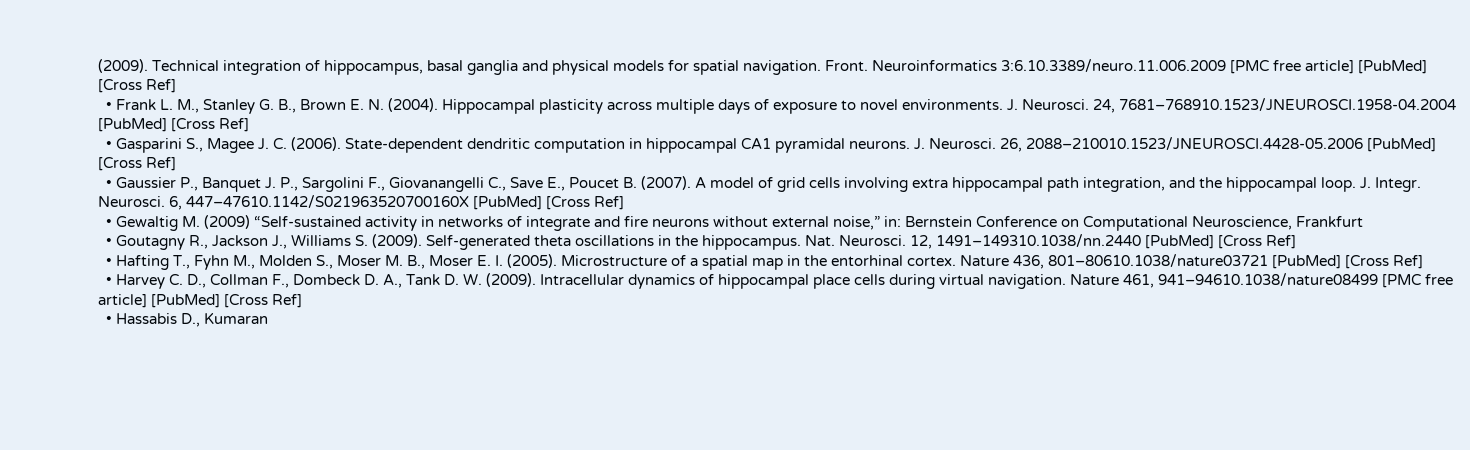(2009). Technical integration of hippocampus, basal ganglia and physical models for spatial navigation. Front. Neuroinformatics 3:6.10.3389/neuro.11.006.2009 [PMC free article] [PubMed] [Cross Ref]
  • Frank L. M., Stanley G. B., Brown E. N. (2004). Hippocampal plasticity across multiple days of exposure to novel environments. J. Neurosci. 24, 7681–768910.1523/JNEUROSCI.1958-04.2004 [PubMed] [Cross Ref]
  • Gasparini S., Magee J. C. (2006). State-dependent dendritic computation in hippocampal CA1 pyramidal neurons. J. Neurosci. 26, 2088–210010.1523/JNEUROSCI.4428-05.2006 [PubMed] [Cross Ref]
  • Gaussier P., Banquet J. P., Sargolini F., Giovanangelli C., Save E., Poucet B. (2007). A model of grid cells involving extra hippocampal path integration, and the hippocampal loop. J. Integr. Neurosci. 6, 447–47610.1142/S021963520700160X [PubMed] [Cross Ref]
  • Gewaltig M. (2009) “Self-sustained activity in networks of integrate and fire neurons without external noise,” in: Bernstein Conference on Computational Neuroscience, Frankfurt
  • Goutagny R., Jackson J., Williams S. (2009). Self-generated theta oscillations in the hippocampus. Nat. Neurosci. 12, 1491–149310.1038/nn.2440 [PubMed] [Cross Ref]
  • Hafting T., Fyhn M., Molden S., Moser M. B., Moser E. I. (2005). Microstructure of a spatial map in the entorhinal cortex. Nature 436, 801–80610.1038/nature03721 [PubMed] [Cross Ref]
  • Harvey C. D., Collman F., Dombeck D. A., Tank D. W. (2009). Intracellular dynamics of hippocampal place cells during virtual navigation. Nature 461, 941–94610.1038/nature08499 [PMC free article] [PubMed] [Cross Ref]
  • Hassabis D., Kumaran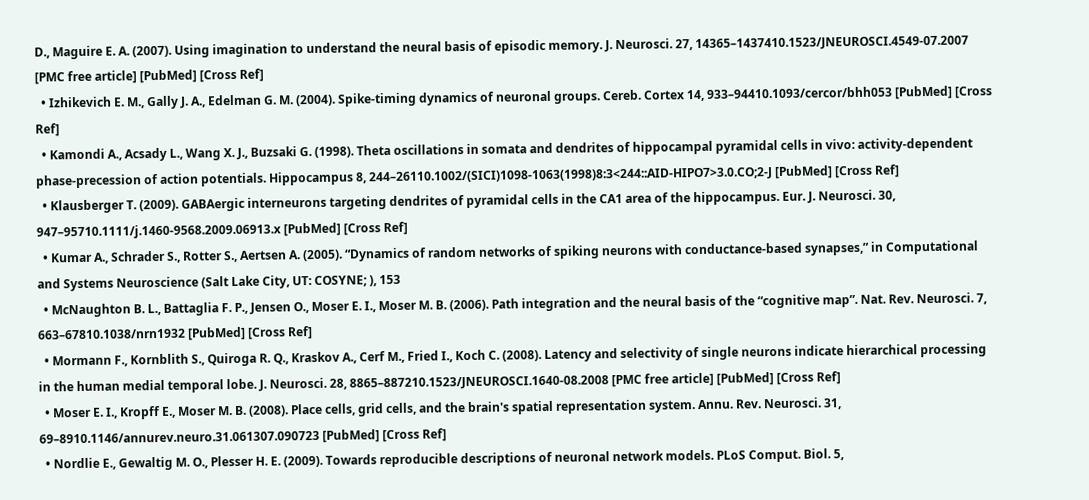D., Maguire E. A. (2007). Using imagination to understand the neural basis of episodic memory. J. Neurosci. 27, 14365–1437410.1523/JNEUROSCI.4549-07.2007 [PMC free article] [PubMed] [Cross Ref]
  • Izhikevich E. M., Gally J. A., Edelman G. M. (2004). Spike-timing dynamics of neuronal groups. Cereb. Cortex 14, 933–94410.1093/cercor/bhh053 [PubMed] [Cross Ref]
  • Kamondi A., Acsady L., Wang X. J., Buzsaki G. (1998). Theta oscillations in somata and dendrites of hippocampal pyramidal cells in vivo: activity-dependent phase-precession of action potentials. Hippocampus 8, 244–26110.1002/(SICI)1098-1063(1998)8:3<244::AID-HIPO7>3.0.CO;2-J [PubMed] [Cross Ref]
  • Klausberger T. (2009). GABAergic interneurons targeting dendrites of pyramidal cells in the CA1 area of the hippocampus. Eur. J. Neurosci. 30, 947–95710.1111/j.1460-9568.2009.06913.x [PubMed] [Cross Ref]
  • Kumar A., Schrader S., Rotter S., Aertsen A. (2005). “Dynamics of random networks of spiking neurons with conductance-based synapses,” in Computational and Systems Neuroscience (Salt Lake City, UT: COSYNE; ), 153
  • McNaughton B. L., Battaglia F. P., Jensen O., Moser E. I., Moser M. B. (2006). Path integration and the neural basis of the “cognitive map”. Nat. Rev. Neurosci. 7, 663–67810.1038/nrn1932 [PubMed] [Cross Ref]
  • Mormann F., Kornblith S., Quiroga R. Q., Kraskov A., Cerf M., Fried I., Koch C. (2008). Latency and selectivity of single neurons indicate hierarchical processing in the human medial temporal lobe. J. Neurosci. 28, 8865–887210.1523/JNEUROSCI.1640-08.2008 [PMC free article] [PubMed] [Cross Ref]
  • Moser E. I., Kropff E., Moser M. B. (2008). Place cells, grid cells, and the brain's spatial representation system. Annu. Rev. Neurosci. 31, 69–8910.1146/annurev.neuro.31.061307.090723 [PubMed] [Cross Ref]
  • Nordlie E., Gewaltig M. O., Plesser H. E. (2009). Towards reproducible descriptions of neuronal network models. PLoS Comput. Biol. 5,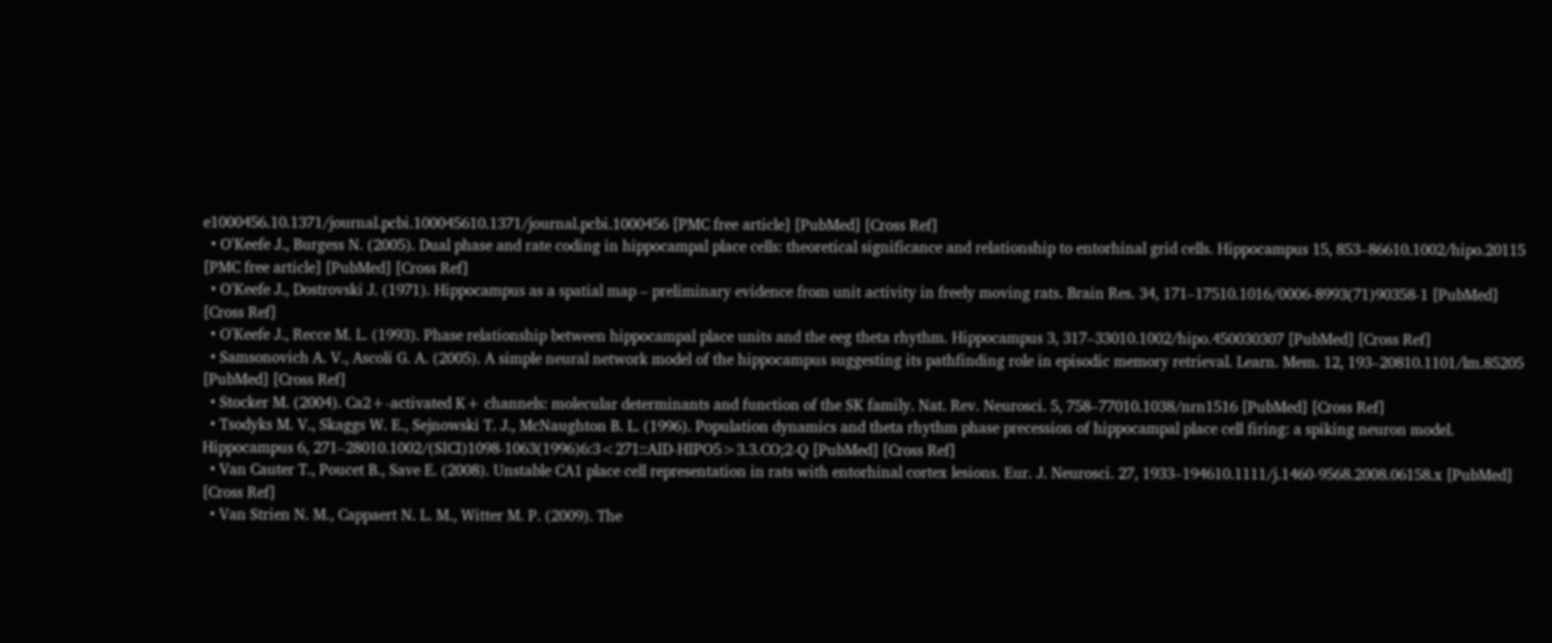e1000456.10.1371/journal.pcbi.100045610.1371/journal.pcbi.1000456 [PMC free article] [PubMed] [Cross Ref]
  • O'Keefe J., Burgess N. (2005). Dual phase and rate coding in hippocampal place cells: theoretical significance and relationship to entorhinal grid cells. Hippocampus 15, 853–86610.1002/hipo.20115 [PMC free article] [PubMed] [Cross Ref]
  • O'Keefe J., Dostrovski J. (1971). Hippocampus as a spatial map – preliminary evidence from unit activity in freely moving rats. Brain Res. 34, 171–17510.1016/0006-8993(71)90358-1 [PubMed] [Cross Ref]
  • O'Keefe J., Recce M. L. (1993). Phase relationship between hippocampal place units and the eeg theta rhythm. Hippocampus 3, 317–33010.1002/hipo.450030307 [PubMed] [Cross Ref]
  • Samsonovich A. V., Ascoli G. A. (2005). A simple neural network model of the hippocampus suggesting its pathfinding role in episodic memory retrieval. Learn. Mem. 12, 193–20810.1101/lm.85205 [PubMed] [Cross Ref]
  • Stocker M. (2004). Ca2+-activated K+ channels: molecular determinants and function of the SK family. Nat. Rev. Neurosci. 5, 758–77010.1038/nrn1516 [PubMed] [Cross Ref]
  • Tsodyks M. V., Skaggs W. E., Sejnowski T. J., McNaughton B. L. (1996). Population dynamics and theta rhythm phase precession of hippocampal place cell firing: a spiking neuron model. Hippocampus 6, 271–28010.1002/(SICI)1098-1063(1996)6:3<271::AID-HIPO5>3.3.CO;2-Q [PubMed] [Cross Ref]
  • Van Cauter T., Poucet B., Save E. (2008). Unstable CA1 place cell representation in rats with entorhinal cortex lesions. Eur. J. Neurosci. 27, 1933–194610.1111/j.1460-9568.2008.06158.x [PubMed] [Cross Ref]
  • Van Strien N. M., Cappaert N. L. M., Witter M. P. (2009). The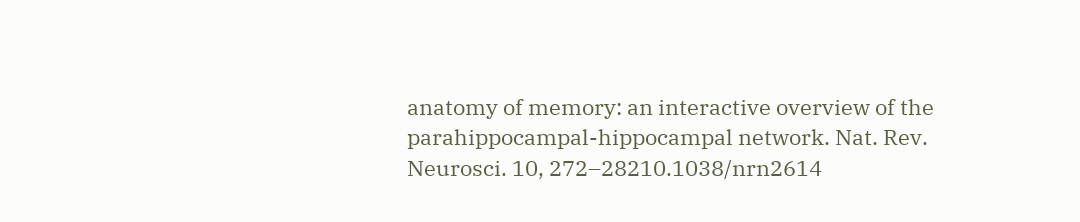anatomy of memory: an interactive overview of the parahippocampal-hippocampal network. Nat. Rev. Neurosci. 10, 272–28210.1038/nrn2614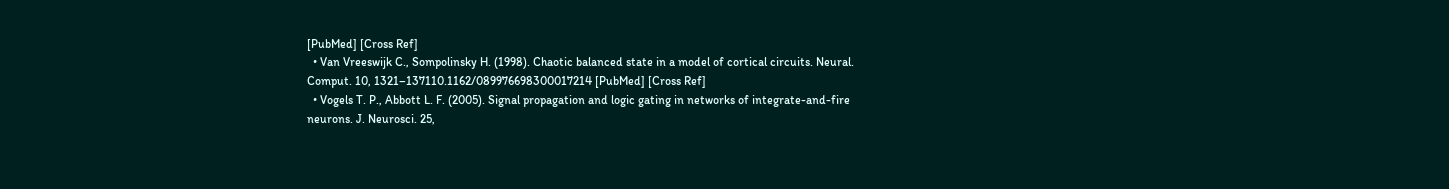[PubMed] [Cross Ref]
  • Van Vreeswijk C., Sompolinsky H. (1998). Chaotic balanced state in a model of cortical circuits. Neural. Comput. 10, 1321–137110.1162/089976698300017214 [PubMed] [Cross Ref]
  • Vogels T. P., Abbott L. F. (2005). Signal propagation and logic gating in networks of integrate-and-fire neurons. J. Neurosci. 25,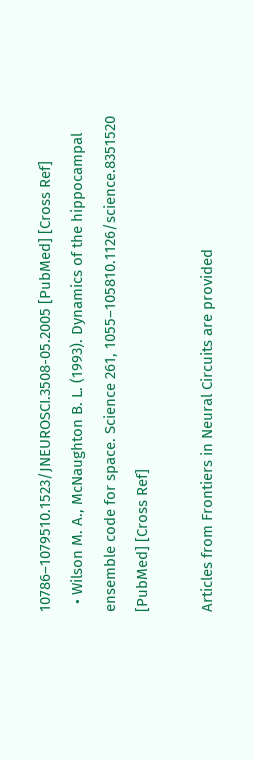10786–1079510.1523/JNEUROSCI.3508-05.2005 [PubMed] [Cross Ref]
  • Wilson M. A., McNaughton B. L. (1993). Dynamics of the hippocampal ensemble code for space. Science 261, 1055–105810.1126/science.8351520 [PubMed] [Cross Ref]

Articles from Frontiers in Neural Circuits are provided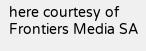here courtesy of Frontiers Media SA